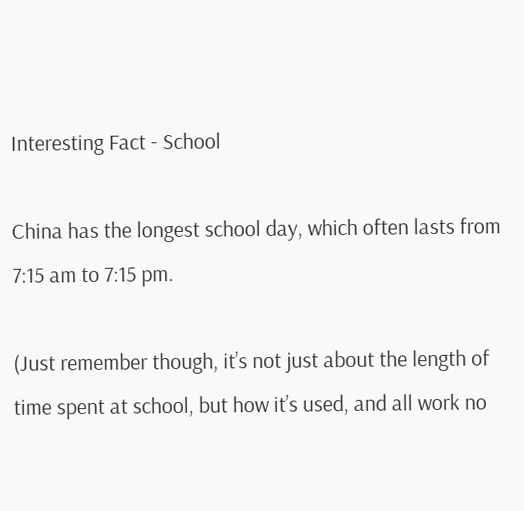Interesting Fact - School

China has the longest school day, which often lasts from 7:15 am to 7:15 pm.

(Just remember though, it’s not just about the length of time spent at school, but how it’s used, and all work no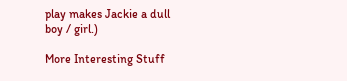play makes Jackie a dull boy / girl.)

More Interesting Stuff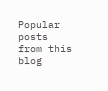Popular posts from this blog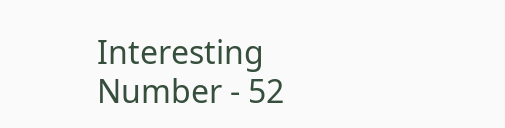Interesting Number - 52